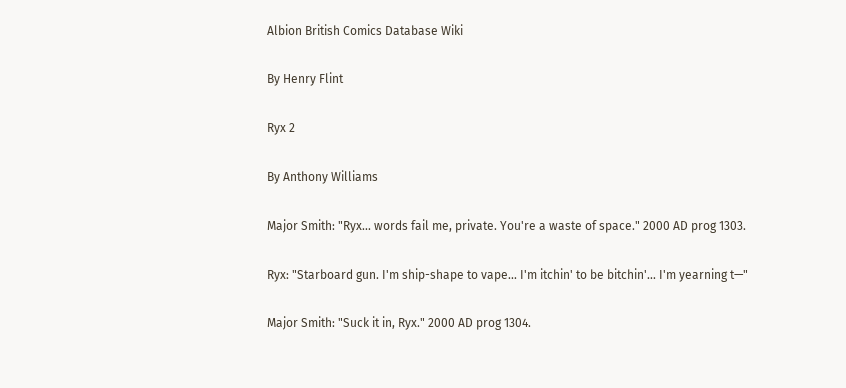Albion British Comics Database Wiki

By Henry Flint

Ryx 2

By Anthony Williams

Major Smith: "Ryx... words fail me, private. You're a waste of space." 2000 AD prog 1303.

Ryx: "Starboard gun. I'm ship-shape to vape... I'm itchin' to be bitchin'... I'm yearning t—"

Major Smith: "Suck it in, Ryx." 2000 AD prog 1304.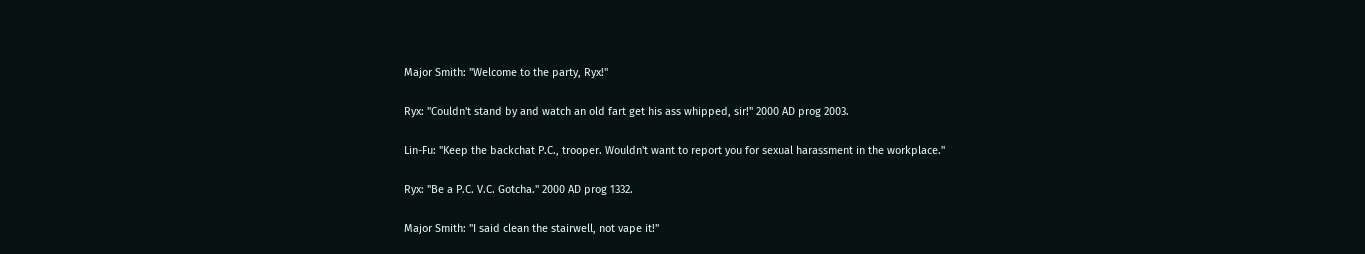Major Smith: "Welcome to the party, Ryx!"

Ryx: "Couldn't stand by and watch an old fart get his ass whipped, sir!" 2000 AD prog 2003.

Lin-Fu: "Keep the backchat P.C., trooper. Wouldn't want to report you for sexual harassment in the workplace."

Ryx: "Be a P.C. V.C. Gotcha." 2000 AD prog 1332.

Major Smith: "I said clean the stairwell, not vape it!"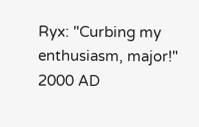Ryx: "Curbing my enthusiasm, major!" 2000 AD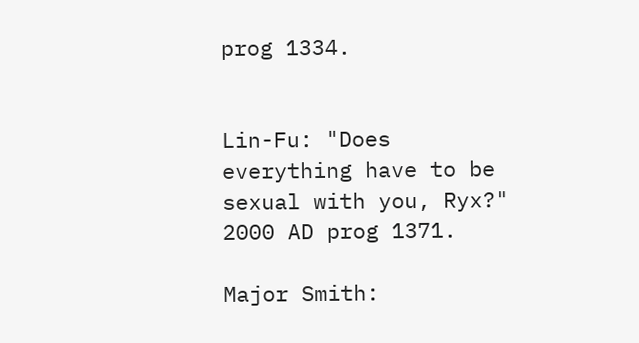prog 1334.


Lin-Fu: "Does everything have to be sexual with you, Ryx?" 2000 AD prog 1371.

Major Smith: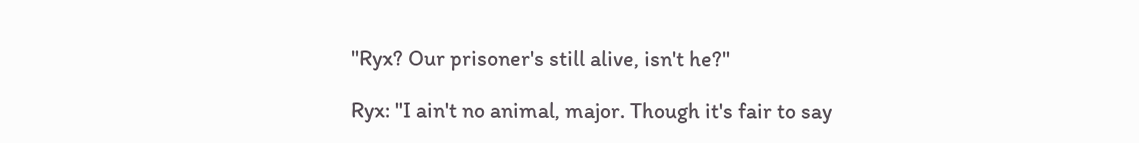"Ryx? Our prisoner's still alive, isn't he?"

Ryx: "I ain't no animal, major. Though it's fair to say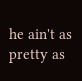he ain't as pretty as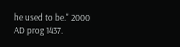he used to be." 2000 AD prog 1437.